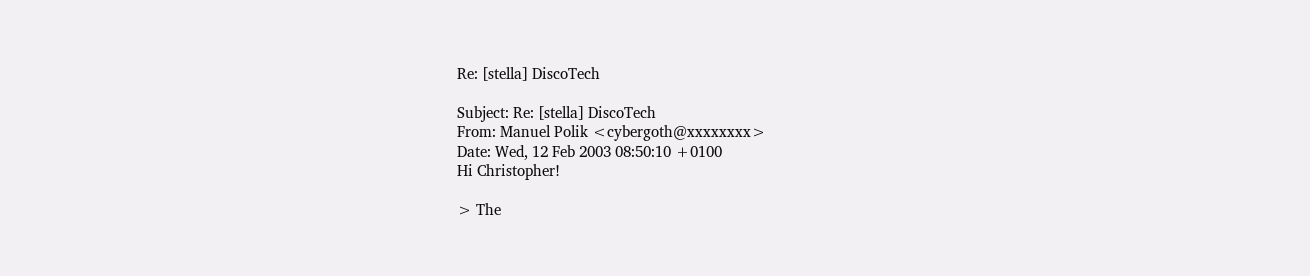Re: [stella] DiscoTech

Subject: Re: [stella] DiscoTech
From: Manuel Polik <cybergoth@xxxxxxxx>
Date: Wed, 12 Feb 2003 08:50:10 +0100
Hi Christopher!

> The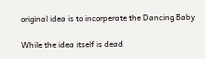original idea is to incorperate the Dancing Baby

While the idea itself is dead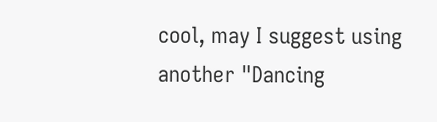cool, may I suggest using
another "Dancing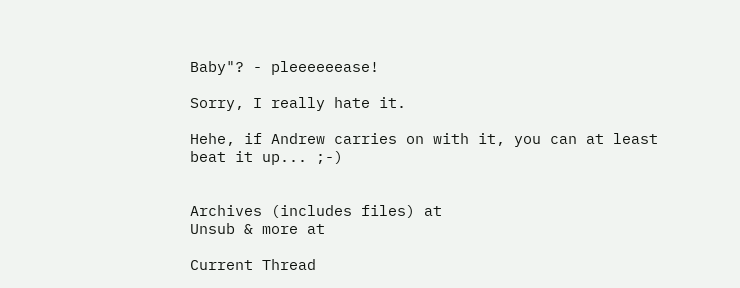Baby"? - pleeeeeease!

Sorry, I really hate it.

Hehe, if Andrew carries on with it, you can at least
beat it up... ;-)


Archives (includes files) at
Unsub & more at

Current Thread